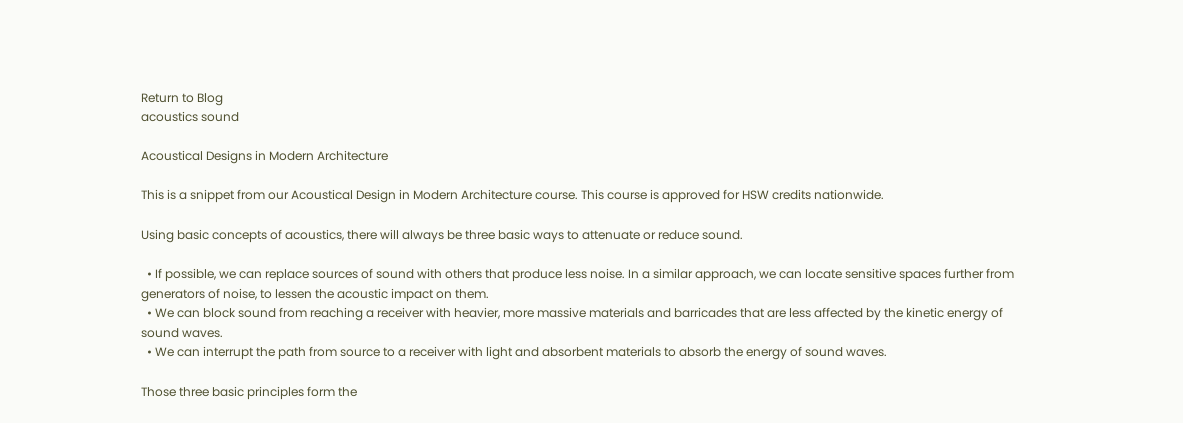Return to Blog
acoustics sound

Acoustical Designs in Modern Architecture

This is a snippet from our Acoustical Design in Modern Architecture course. This course is approved for HSW credits nationwide.

Using basic concepts of acoustics, there will always be three basic ways to attenuate or reduce sound.

  • If possible, we can replace sources of sound with others that produce less noise. In a similar approach, we can locate sensitive spaces further from generators of noise, to lessen the acoustic impact on them.
  • We can block sound from reaching a receiver with heavier, more massive materials and barricades that are less affected by the kinetic energy of sound waves.
  • We can interrupt the path from source to a receiver with light and absorbent materials to absorb the energy of sound waves.

Those three basic principles form the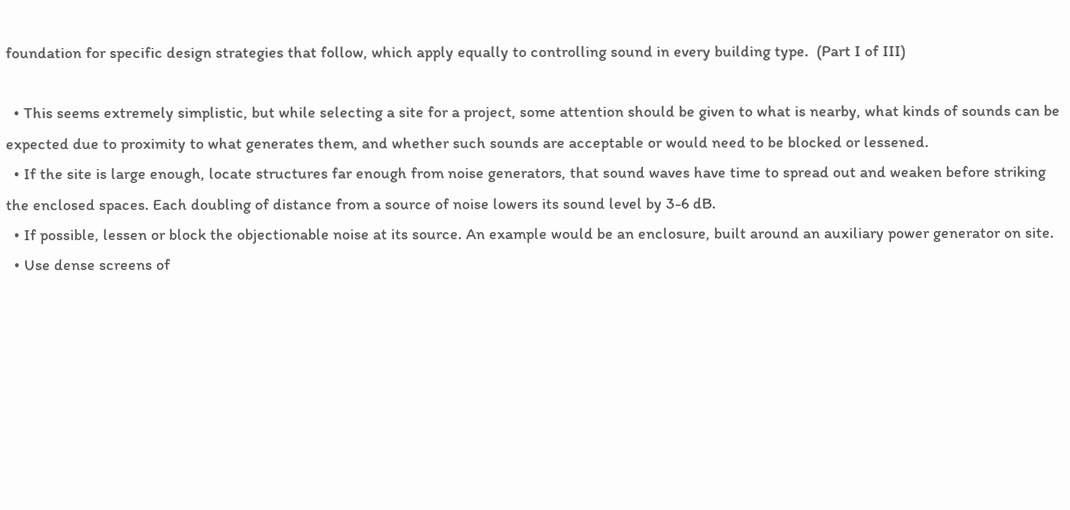foundation for specific design strategies that follow, which apply equally to controlling sound in every building type.  (Part I of III)

  • This seems extremely simplistic, but while selecting a site for a project, some attention should be given to what is nearby, what kinds of sounds can be expected due to proximity to what generates them, and whether such sounds are acceptable or would need to be blocked or lessened.
  • If the site is large enough, locate structures far enough from noise generators, that sound waves have time to spread out and weaken before striking the enclosed spaces. Each doubling of distance from a source of noise lowers its sound level by 3-6 dB.
  • If possible, lessen or block the objectionable noise at its source. An example would be an enclosure, built around an auxiliary power generator on site.
  • Use dense screens of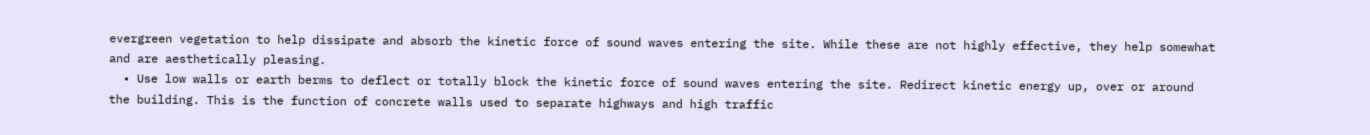evergreen vegetation to help dissipate and absorb the kinetic force of sound waves entering the site. While these are not highly effective, they help somewhat and are aesthetically pleasing.
  • Use low walls or earth berms to deflect or totally block the kinetic force of sound waves entering the site. Redirect kinetic energy up, over or around the building. This is the function of concrete walls used to separate highways and high traffic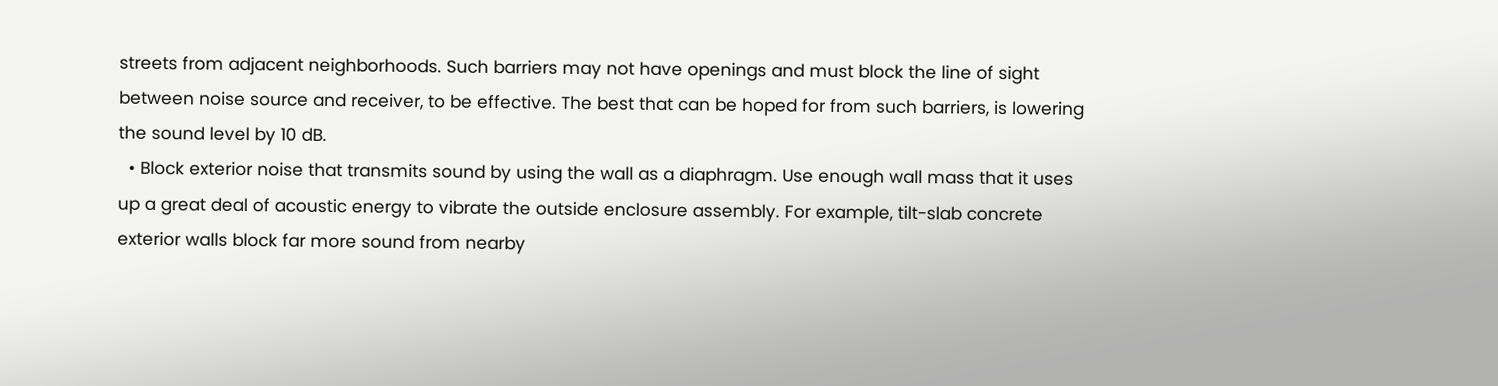streets from adjacent neighborhoods. Such barriers may not have openings and must block the line of sight between noise source and receiver, to be effective. The best that can be hoped for from such barriers, is lowering the sound level by 10 dB.
  • Block exterior noise that transmits sound by using the wall as a diaphragm. Use enough wall mass that it uses up a great deal of acoustic energy to vibrate the outside enclosure assembly. For example, tilt-slab concrete exterior walls block far more sound from nearby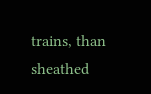trains, than sheathed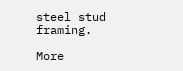steel stud framing.

More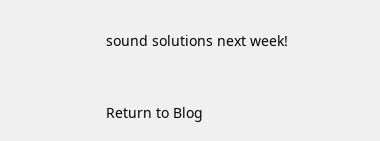sound solutions next week!


Return to Blog